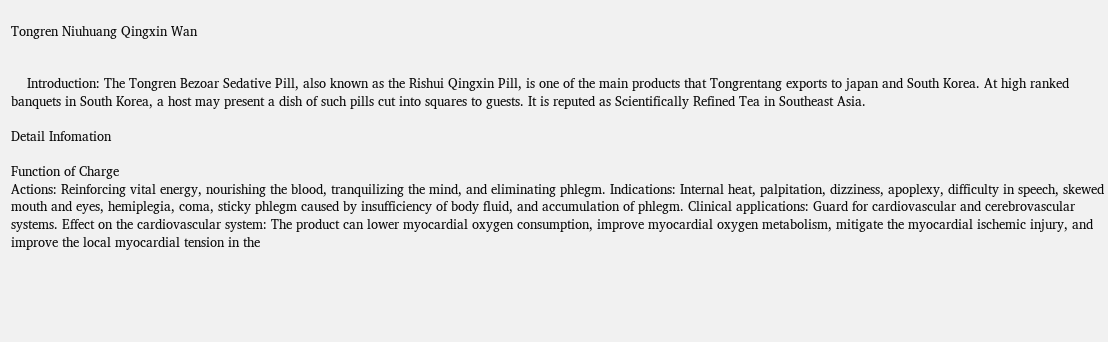Tongren Niuhuang Qingxin Wan


    Introduction: The Tongren Bezoar Sedative Pill, also known as the Rishui Qingxin Pill, is one of the main products that Tongrentang exports to japan and South Korea. At high ranked banquets in South Korea, a host may present a dish of such pills cut into squares to guests. It is reputed as Scientifically Refined Tea in Southeast Asia.

Detail Infomation

Function of Charge
Actions: Reinforcing vital energy, nourishing the blood, tranquilizing the mind, and eliminating phlegm. Indications: Internal heat, palpitation, dizziness, apoplexy, difficulty in speech, skewed mouth and eyes, hemiplegia, coma, sticky phlegm caused by insufficiency of body fluid, and accumulation of phlegm. Clinical applications: Guard for cardiovascular and cerebrovascular systems. Effect on the cardiovascular system: The product can lower myocardial oxygen consumption, improve myocardial oxygen metabolism, mitigate the myocardial ischemic injury, and improve the local myocardial tension in the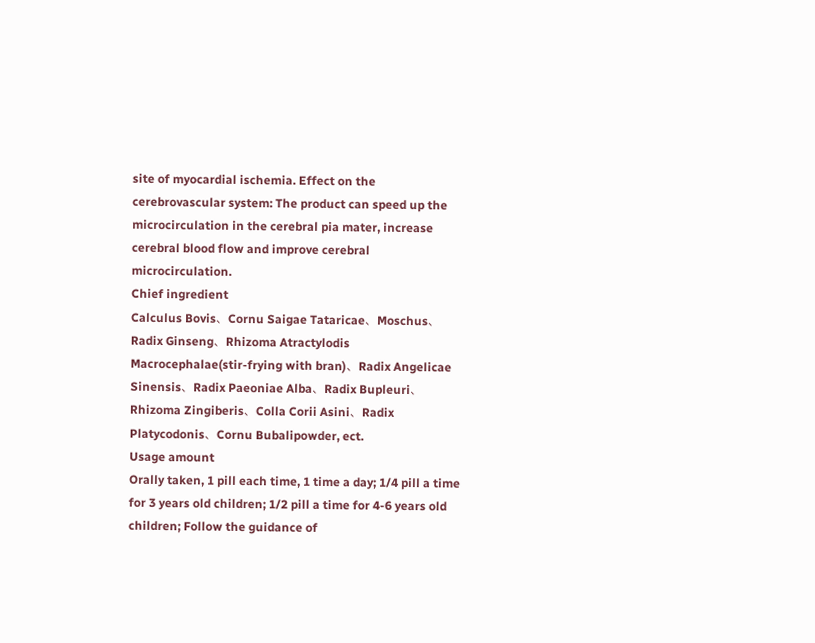site of myocardial ischemia. Effect on the cerebrovascular system: The product can speed up the microcirculation in the cerebral pia mater, increase cerebral blood flow and improve cerebral microcirculation.
Chief ingredient
Calculus Bovis、Cornu Saigae Tataricae、Moschus、Radix Ginseng、Rhizoma Atractylodis Macrocephalae(stir-frying with bran)、Radix Angelicae Sinensis、Radix Paeoniae Alba、Radix Bupleuri、Rhizoma Zingiberis、Colla Corii Asini、Radix Platycodonis、Cornu Bubalipowder, ect.
Usage amount
Orally taken, 1 pill each time, 1 time a day; 1/4 pill a time for 3 years old children; 1/2 pill a time for 4-6 years old children; Follow the guidance of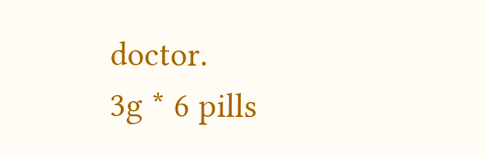doctor.
3g * 6 pills